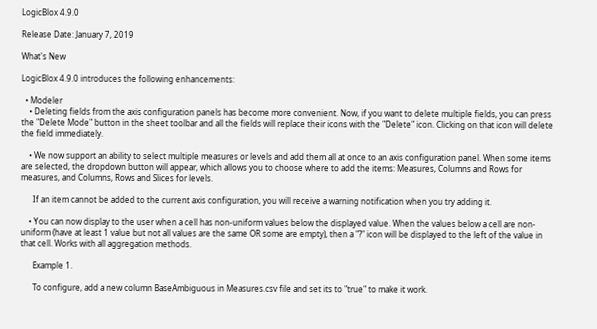LogicBlox 4.9.0

Release Date: January 7, 2019

What's New

LogicBlox 4.9.0 introduces the following enhancements:

  • Modeler
    • Deleting fields from the axis configuration panels has become more convenient. Now, if you want to delete multiple fields, you can press the "Delete Mode" button in the sheet toolbar and all the fields will replace their icons with the "Delete" icon. Clicking on that icon will delete the field immediately.

    • We now support an ability to select multiple measures or levels and add them all at once to an axis configuration panel. When some items are selected, the dropdown button will appear, which allows you to choose where to add the items: Measures, Columns and Rows for measures, and Columns, Rows and Slices for levels.

      If an item cannot be added to the current axis configuration, you will receive a warning notification when you try adding it.

    • You can now display to the user when a cell has non-uniform values below the displayed value. When the values below a cell are non-uniform (have at least 1 value but not all values are the same OR some are empty), then a "?" icon will be displayed to the left of the value in that cell. Works with all aggregation methods.

      Example 1.

      To configure, add a new column BaseAmbiguous in Measures.csv file and set its to "true" to make it work.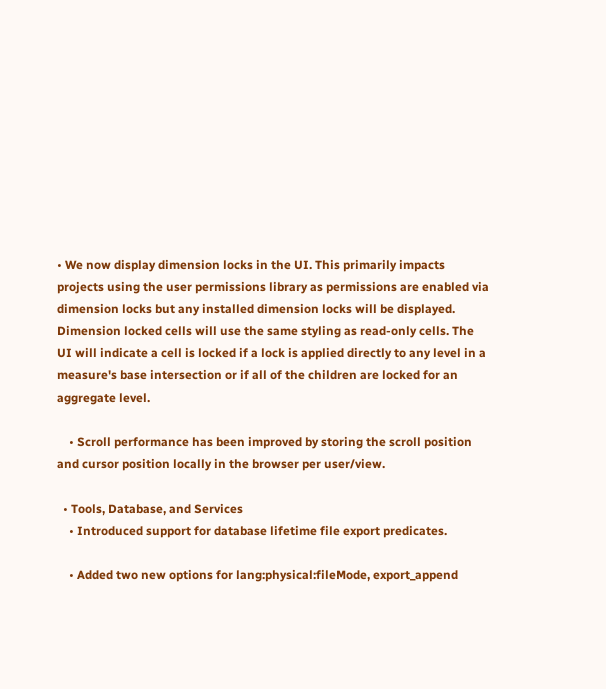• We now display dimension locks in the UI. This primarily impacts projects using the user permissions library as permissions are enabled via dimension locks but any installed dimension locks will be displayed. Dimension locked cells will use the same styling as read-only cells. The UI will indicate a cell is locked if a lock is applied directly to any level in a measure's base intersection or if all of the children are locked for an aggregate level.

    • Scroll performance has been improved by storing the scroll position and cursor position locally in the browser per user/view.

  • Tools, Database, and Services
    • Introduced support for database lifetime file export predicates.

    • Added two new options for lang:physical:fileMode, export_append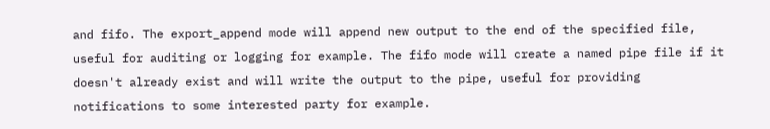and fifo. The export_append mode will append new output to the end of the specified file, useful for auditing or logging for example. The fifo mode will create a named pipe file if it doesn't already exist and will write the output to the pipe, useful for providing notifications to some interested party for example.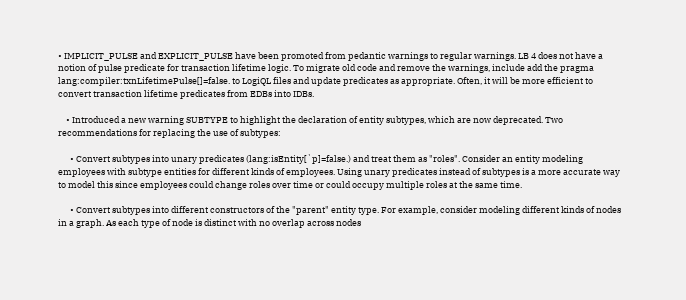• IMPLICIT_PULSE and EXPLICIT_PULSE have been promoted from pedantic warnings to regular warnings. LB 4 does not have a notion of pulse predicate for transaction lifetime logic. To migrate old code and remove the warnings, include add the pragma lang:compiler:txnLifetimePulse[]=false. to LogiQL files and update predicates as appropriate. Often, it will be more efficient to convert transaction lifetime predicates from EDBs into IDBs.

    • Introduced a new warning SUBTYPE to highlight the declaration of entity subtypes, which are now deprecated. Two recommendations for replacing the use of subtypes:

      • Convert subtypes into unary predicates (lang:isEntity[`p]=false.) and treat them as "roles". Consider an entity modeling employees with subtype entities for different kinds of employees. Using unary predicates instead of subtypes is a more accurate way to model this since employees could change roles over time or could occupy multiple roles at the same time.

      • Convert subtypes into different constructors of the "parent" entity type. For example, consider modeling different kinds of nodes in a graph. As each type of node is distinct with no overlap across nodes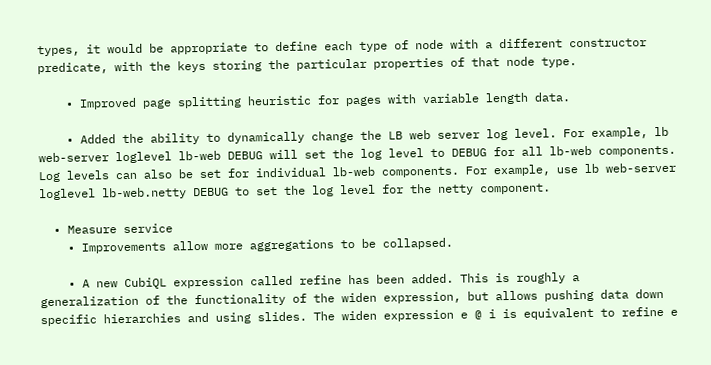types, it would be appropriate to define each type of node with a different constructor predicate, with the keys storing the particular properties of that node type.

    • Improved page splitting heuristic for pages with variable length data.

    • Added the ability to dynamically change the LB web server log level. For example, lb web-server loglevel lb-web DEBUG will set the log level to DEBUG for all lb-web components. Log levels can also be set for individual lb-web components. For example, use lb web-server loglevel lb-web.netty DEBUG to set the log level for the netty component.

  • Measure service
    • Improvements allow more aggregations to be collapsed.

    • A new CubiQL expression called refine has been added. This is roughly a generalization of the functionality of the widen expression, but allows pushing data down specific hierarchies and using slides. The widen expression e @ i is equivalent to refine e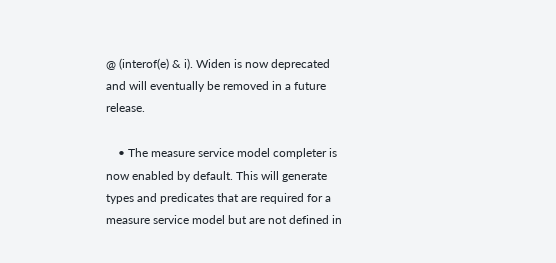@ (interof(e) & i). Widen is now deprecated and will eventually be removed in a future release.

    • The measure service model completer is now enabled by default. This will generate types and predicates that are required for a measure service model but are not defined in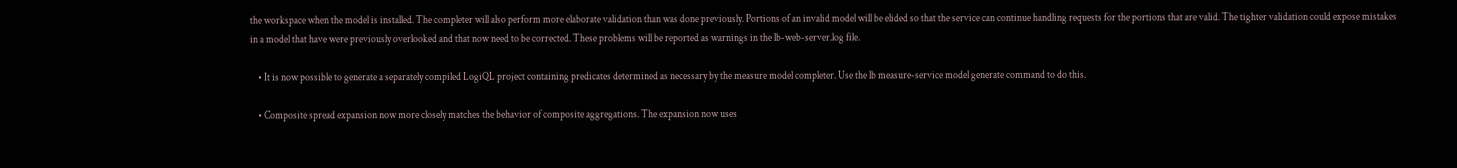the workspace when the model is installed. The completer will also perform more elaborate validation than was done previously. Portions of an invalid model will be elided so that the service can continue handling requests for the portions that are valid. The tighter validation could expose mistakes in a model that have were previously overlooked and that now need to be corrected. These problems will be reported as warnings in the lb-web-server.log file.

    • It is now possible to generate a separately compiled LogiQL project containing predicates determined as necessary by the measure model completer. Use the lb measure-service model generate command to do this.

    • Composite spread expansion now more closely matches the behavior of composite aggregations. The expansion now uses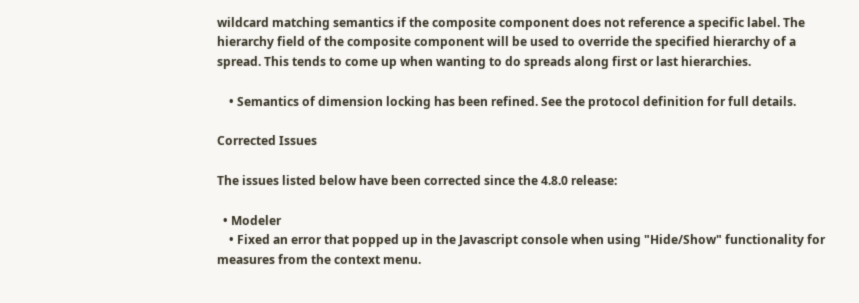wildcard matching semantics if the composite component does not reference a specific label. The hierarchy field of the composite component will be used to override the specified hierarchy of a spread. This tends to come up when wanting to do spreads along first or last hierarchies.

    • Semantics of dimension locking has been refined. See the protocol definition for full details.

Corrected Issues

The issues listed below have been corrected since the 4.8.0 release:

  • Modeler
    • Fixed an error that popped up in the Javascript console when using "Hide/Show" functionality for measures from the context menu.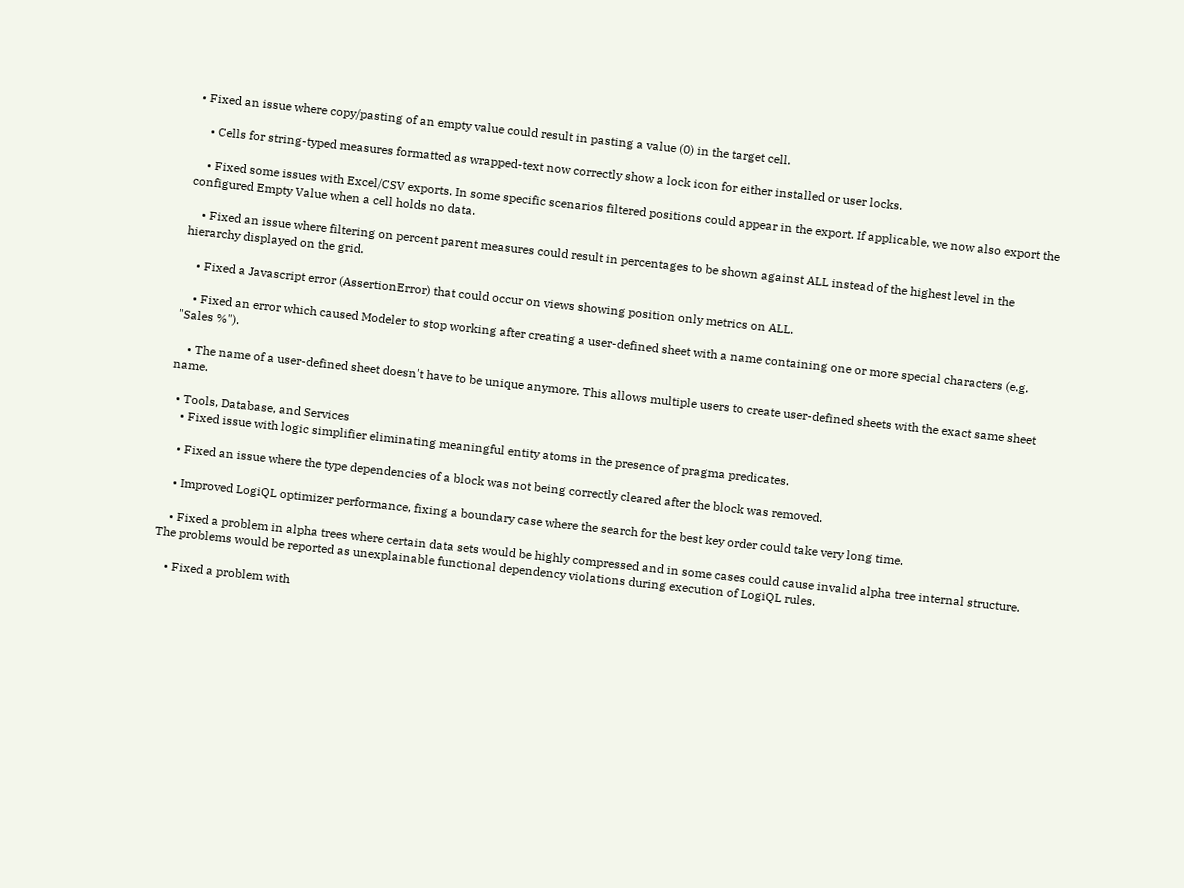• Fixed an issue where copy/pasting of an empty value could result in pasting a value (0) in the target cell.

    • Cells for string-typed measures formatted as wrapped-text now correctly show a lock icon for either installed or user locks.

    • Fixed some issues with Excel/CSV exports. In some specific scenarios filtered positions could appear in the export. If applicable, we now also export the configured Empty Value when a cell holds no data.

    • Fixed an issue where filtering on percent parent measures could result in percentages to be shown against ALL instead of the highest level in the hierarchy displayed on the grid.

    • Fixed a Javascript error (AssertionError) that could occur on views showing position only metrics on ALL.

    • Fixed an error which caused Modeler to stop working after creating a user-defined sheet with a name containing one or more special characters (e.g. "Sales %").

    • The name of a user-defined sheet doesn't have to be unique anymore. This allows multiple users to create user-defined sheets with the exact same sheet name.

  • Tools, Database, and Services
    • Fixed issue with logic simplifier eliminating meaningful entity atoms in the presence of pragma predicates.

    • Fixed an issue where the type dependencies of a block was not being correctly cleared after the block was removed.

    • Improved LogiQL optimizer performance, fixing a boundary case where the search for the best key order could take very long time.

    • Fixed a problem in alpha trees where certain data sets would be highly compressed and in some cases could cause invalid alpha tree internal structure. The problems would be reported as unexplainable functional dependency violations during execution of LogiQL rules.

    • Fixed a problem with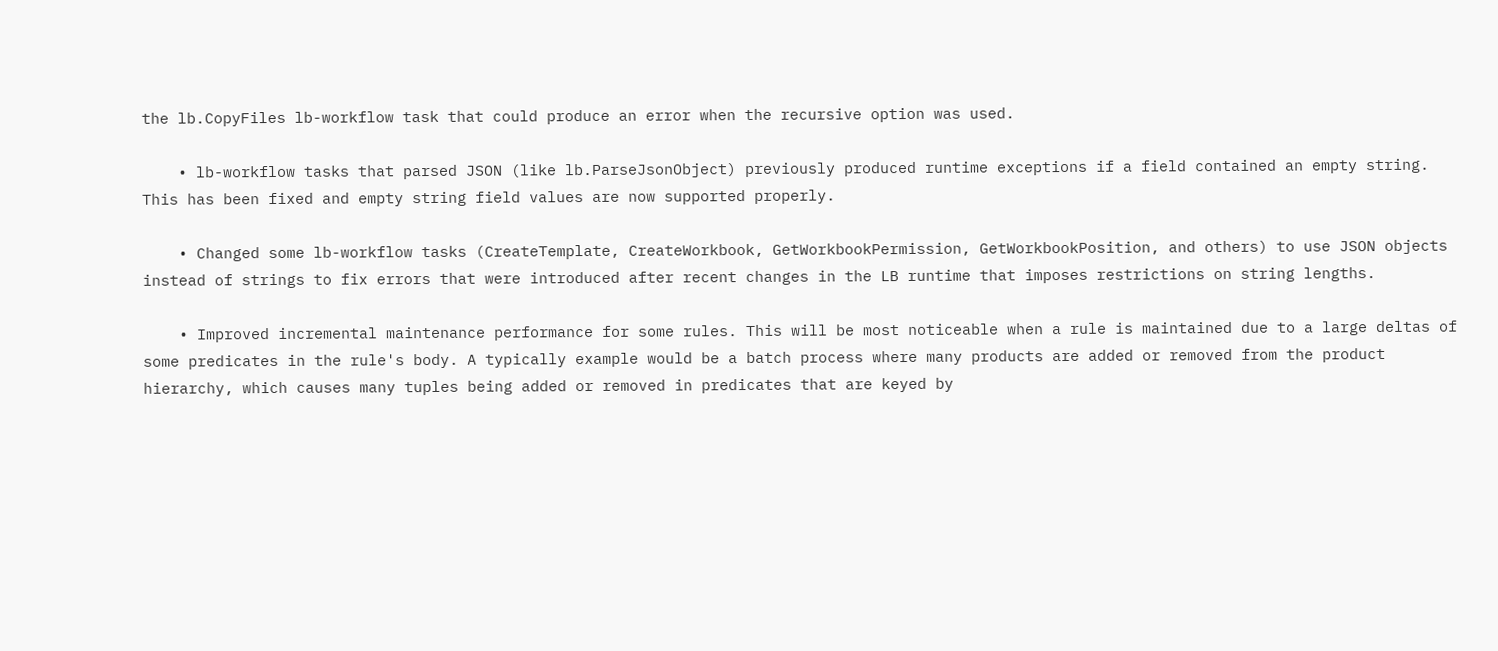the lb.CopyFiles lb-workflow task that could produce an error when the recursive option was used.

    • lb-workflow tasks that parsed JSON (like lb.ParseJsonObject) previously produced runtime exceptions if a field contained an empty string. This has been fixed and empty string field values are now supported properly.

    • Changed some lb-workflow tasks (CreateTemplate, CreateWorkbook, GetWorkbookPermission, GetWorkbookPosition, and others) to use JSON objects instead of strings to fix errors that were introduced after recent changes in the LB runtime that imposes restrictions on string lengths.

    • Improved incremental maintenance performance for some rules. This will be most noticeable when a rule is maintained due to a large deltas of some predicates in the rule's body. A typically example would be a batch process where many products are added or removed from the product hierarchy, which causes many tuples being added or removed in predicates that are keyed by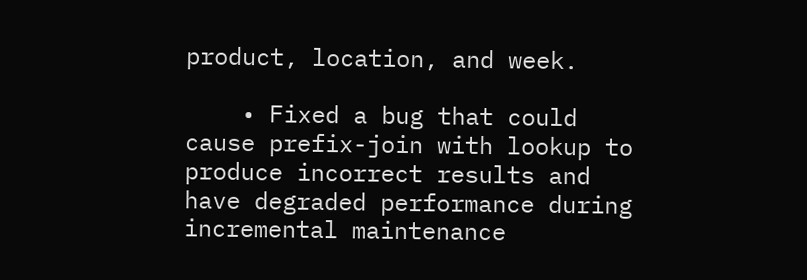product, location, and week.

    • Fixed a bug that could cause prefix-join with lookup to produce incorrect results and have degraded performance during incremental maintenance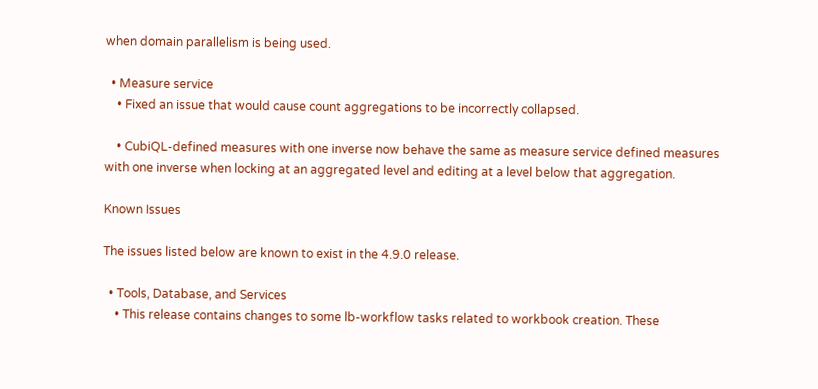when domain parallelism is being used.

  • Measure service
    • Fixed an issue that would cause count aggregations to be incorrectly collapsed.

    • CubiQL-defined measures with one inverse now behave the same as measure service defined measures with one inverse when locking at an aggregated level and editing at a level below that aggregation.

Known Issues

The issues listed below are known to exist in the 4.9.0 release.

  • Tools, Database, and Services
    • This release contains changes to some lb-workflow tasks related to workbook creation. These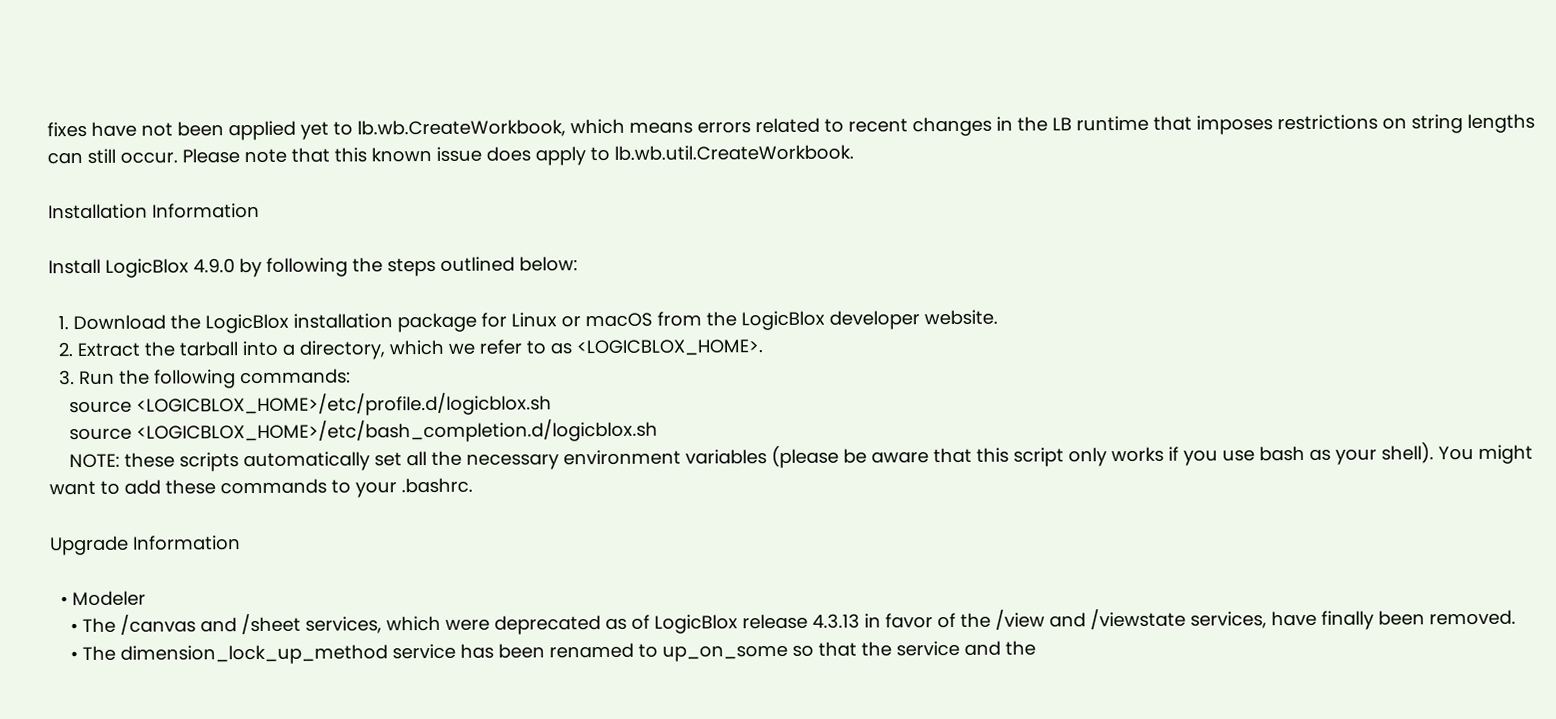fixes have not been applied yet to lb.wb.CreateWorkbook, which means errors related to recent changes in the LB runtime that imposes restrictions on string lengths can still occur. Please note that this known issue does apply to lb.wb.util.CreateWorkbook.

Installation Information

Install LogicBlox 4.9.0 by following the steps outlined below:

  1. Download the LogicBlox installation package for Linux or macOS from the LogicBlox developer website.
  2. Extract the tarball into a directory, which we refer to as <LOGICBLOX_HOME>.
  3. Run the following commands:
    source <LOGICBLOX_HOME>/etc/profile.d/logicblox.sh
    source <LOGICBLOX_HOME>/etc/bash_completion.d/logicblox.sh
    NOTE: these scripts automatically set all the necessary environment variables (please be aware that this script only works if you use bash as your shell). You might want to add these commands to your .bashrc.

Upgrade Information

  • Modeler
    • The /canvas and /sheet services, which were deprecated as of LogicBlox release 4.3.13 in favor of the /view and /viewstate services, have finally been removed.
    • The dimension_lock_up_method service has been renamed to up_on_some so that the service and the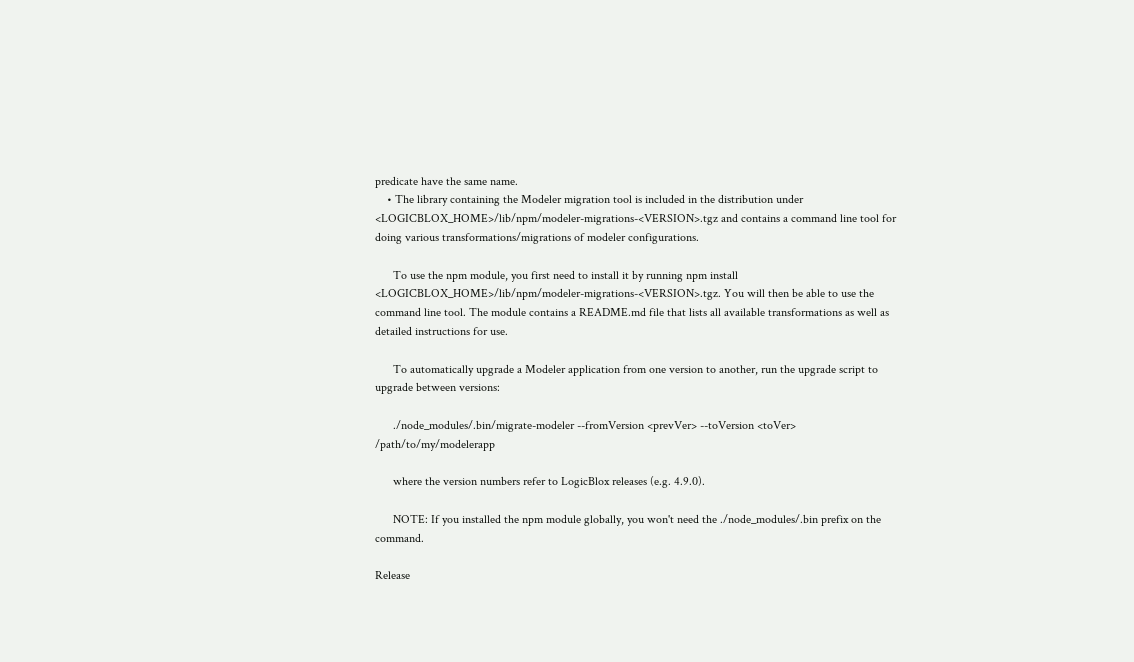predicate have the same name.
    • The library containing the Modeler migration tool is included in the distribution under <LOGICBLOX_HOME>/lib/npm/modeler-migrations-<VERSION>.tgz and contains a command line tool for doing various transformations/migrations of modeler configurations.

      To use the npm module, you first need to install it by running npm install <LOGICBLOX_HOME>/lib/npm/modeler-migrations-<VERSION>.tgz. You will then be able to use the command line tool. The module contains a README.md file that lists all available transformations as well as detailed instructions for use.

      To automatically upgrade a Modeler application from one version to another, run the upgrade script to upgrade between versions:

      ./node_modules/.bin/migrate-modeler --fromVersion <prevVer> --toVersion <toVer> /path/to/my/modelerapp

      where the version numbers refer to LogicBlox releases (e.g. 4.9.0).

      NOTE: If you installed the npm module globally, you won't need the ./node_modules/.bin prefix on the command.

Release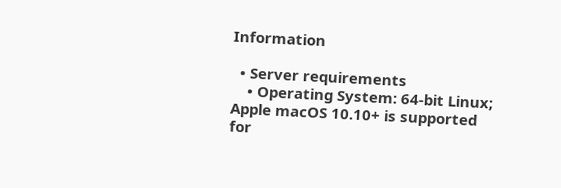Information

  • Server requirements
    • Operating System: 64-bit Linux; Apple macOS 10.10+ is supported for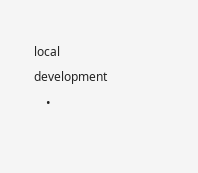local development
    •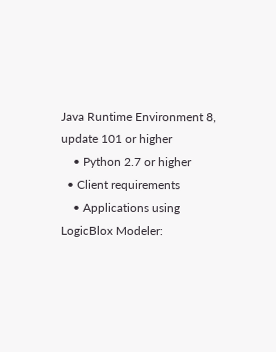Java Runtime Environment 8, update 101 or higher
    • Python 2.7 or higher
  • Client requirements
    • Applications using LogicBlox Modeler: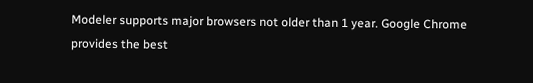Modeler supports major browsers not older than 1 year. Google Chrome provides the best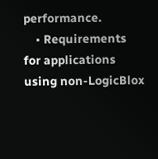performance.
    • Requirements for applications using non-LogicBlox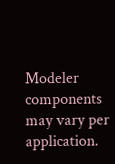Modeler components may vary per application.